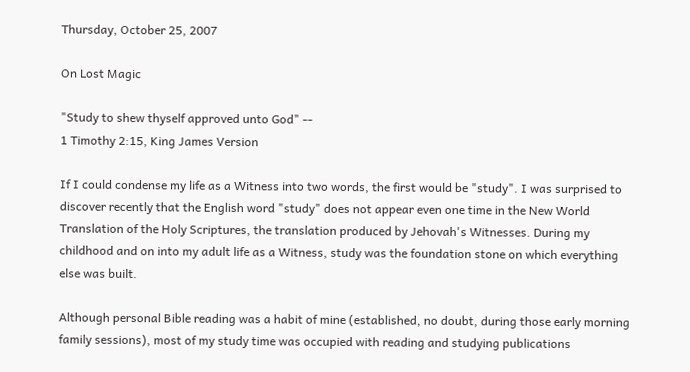Thursday, October 25, 2007

On Lost Magic

"Study to shew thyself approved unto God" --
1 Timothy 2:15, King James Version

If I could condense my life as a Witness into two words, the first would be "study". I was surprised to discover recently that the English word "study" does not appear even one time in the New World Translation of the Holy Scriptures, the translation produced by Jehovah's Witnesses. During my childhood and on into my adult life as a Witness, study was the foundation stone on which everything else was built.

Although personal Bible reading was a habit of mine (established, no doubt, during those early morning family sessions), most of my study time was occupied with reading and studying publications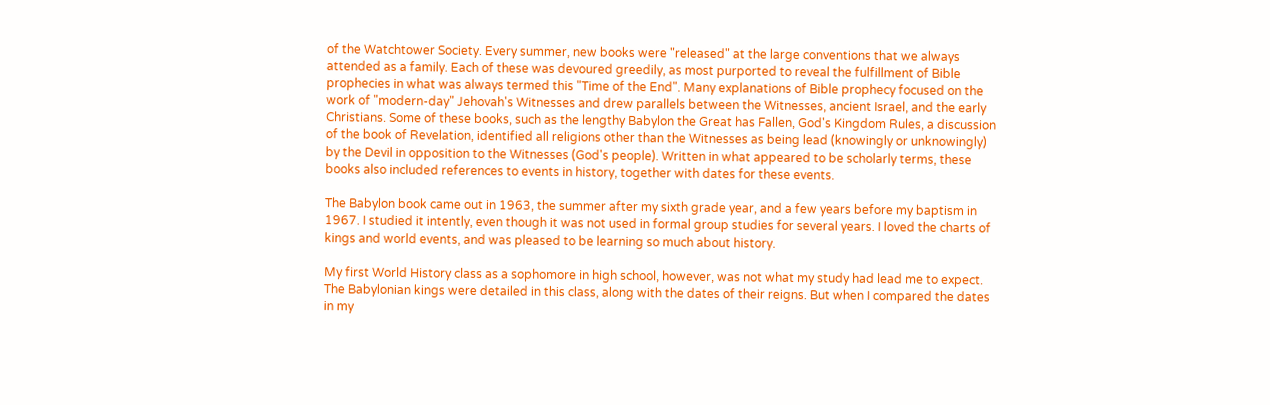of the Watchtower Society. Every summer, new books were "released" at the large conventions that we always attended as a family. Each of these was devoured greedily, as most purported to reveal the fulfillment of Bible prophecies in what was always termed this "Time of the End". Many explanations of Bible prophecy focused on the work of "modern-day" Jehovah's Witnesses and drew parallels between the Witnesses, ancient Israel, and the early Christians. Some of these books, such as the lengthy Babylon the Great has Fallen, God's Kingdom Rules, a discussion of the book of Revelation, identified all religions other than the Witnesses as being lead (knowingly or unknowingly) by the Devil in opposition to the Witnesses (God's people). Written in what appeared to be scholarly terms, these books also included references to events in history, together with dates for these events.

The Babylon book came out in 1963, the summer after my sixth grade year, and a few years before my baptism in 1967. I studied it intently, even though it was not used in formal group studies for several years. I loved the charts of kings and world events, and was pleased to be learning so much about history.

My first World History class as a sophomore in high school, however, was not what my study had lead me to expect. The Babylonian kings were detailed in this class, along with the dates of their reigns. But when I compared the dates in my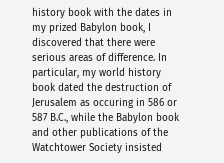history book with the dates in my prized Babylon book, I discovered that there were serious areas of difference. In particular, my world history book dated the destruction of Jerusalem as occuring in 586 or 587 B.C., while the Babylon book and other publications of the Watchtower Society insisted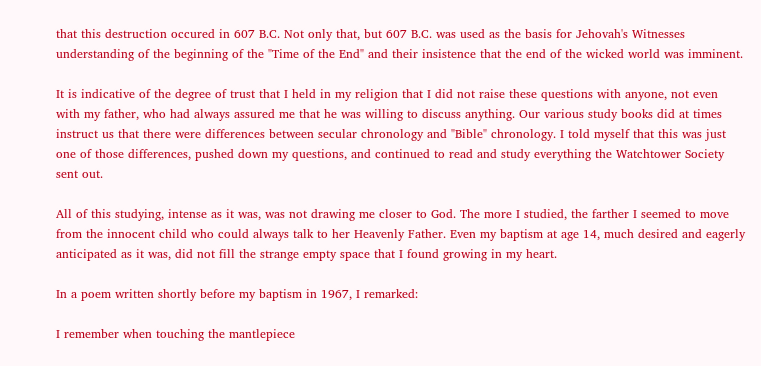that this destruction occured in 607 B.C. Not only that, but 607 B.C. was used as the basis for Jehovah's Witnesses understanding of the beginning of the "Time of the End" and their insistence that the end of the wicked world was imminent.

It is indicative of the degree of trust that I held in my religion that I did not raise these questions with anyone, not even with my father, who had always assured me that he was willing to discuss anything. Our various study books did at times instruct us that there were differences between secular chronology and "Bible" chronology. I told myself that this was just one of those differences, pushed down my questions, and continued to read and study everything the Watchtower Society sent out.

All of this studying, intense as it was, was not drawing me closer to God. The more I studied, the farther I seemed to move from the innocent child who could always talk to her Heavenly Father. Even my baptism at age 14, much desired and eagerly anticipated as it was, did not fill the strange empty space that I found growing in my heart.

In a poem written shortly before my baptism in 1967, I remarked:

I remember when touching the mantlepiece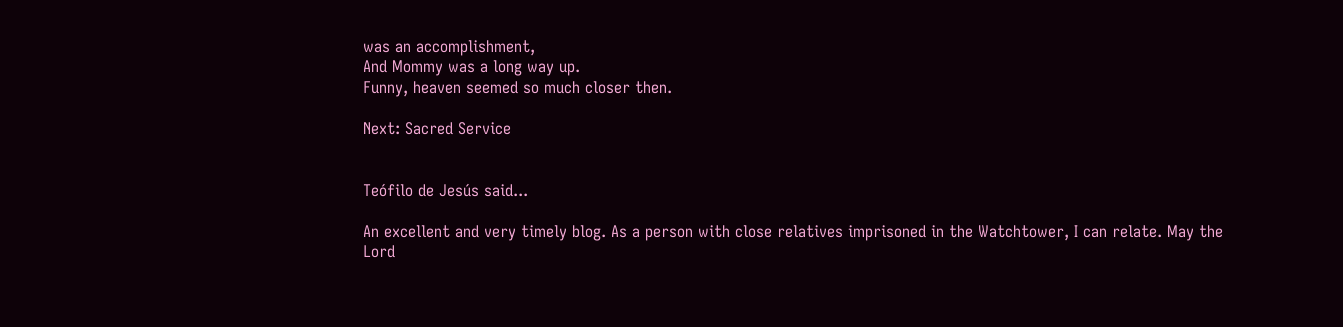was an accomplishment,
And Mommy was a long way up.
Funny, heaven seemed so much closer then.

Next: Sacred Service


Teófilo de Jesús said...

An excellent and very timely blog. As a person with close relatives imprisoned in the Watchtower, I can relate. May the Lord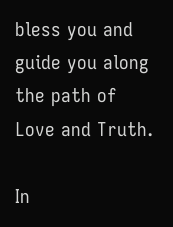bless you and guide you along the path of Love and Truth.

In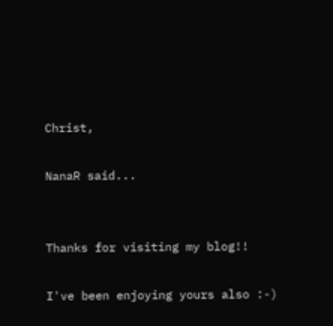Christ,

NanaR said...


Thanks for visiting my blog!!

I've been enjoying yours also :-)